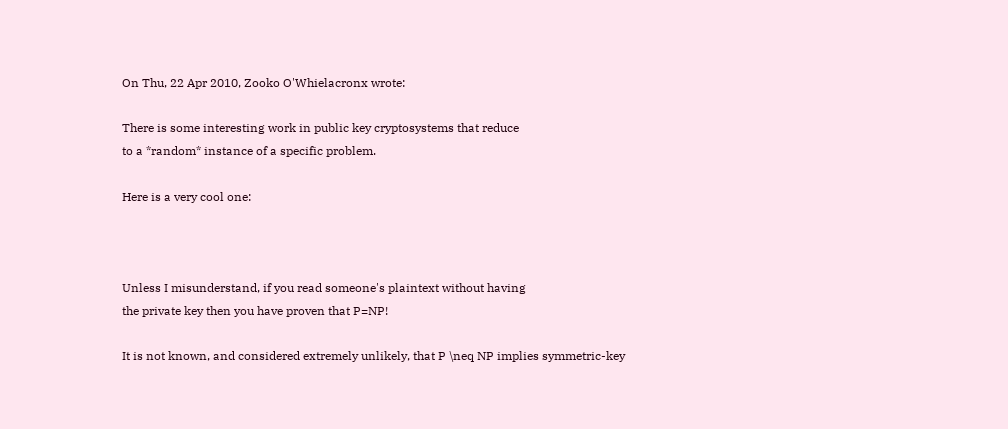On Thu, 22 Apr 2010, Zooko O'Whielacronx wrote:

There is some interesting work in public key cryptosystems that reduce
to a *random* instance of a specific problem.

Here is a very cool one:



Unless I misunderstand, if you read someone's plaintext without having
the private key then you have proven that P=NP!

It is not known, and considered extremely unlikely, that P \neq NP implies symmetric-key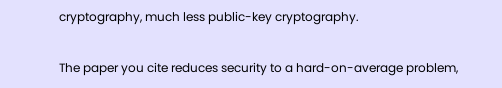cryptography, much less public-key cryptography.

The paper you cite reduces security to a hard-on-average problem,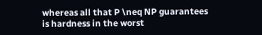whereas all that P \neq NP guarantees is hardness in the worst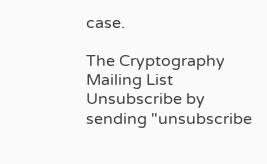case.

The Cryptography Mailing List
Unsubscribe by sending "unsubscribe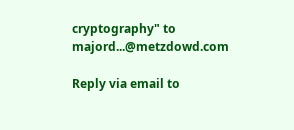cryptography" to majord...@metzdowd.com

Reply via email to